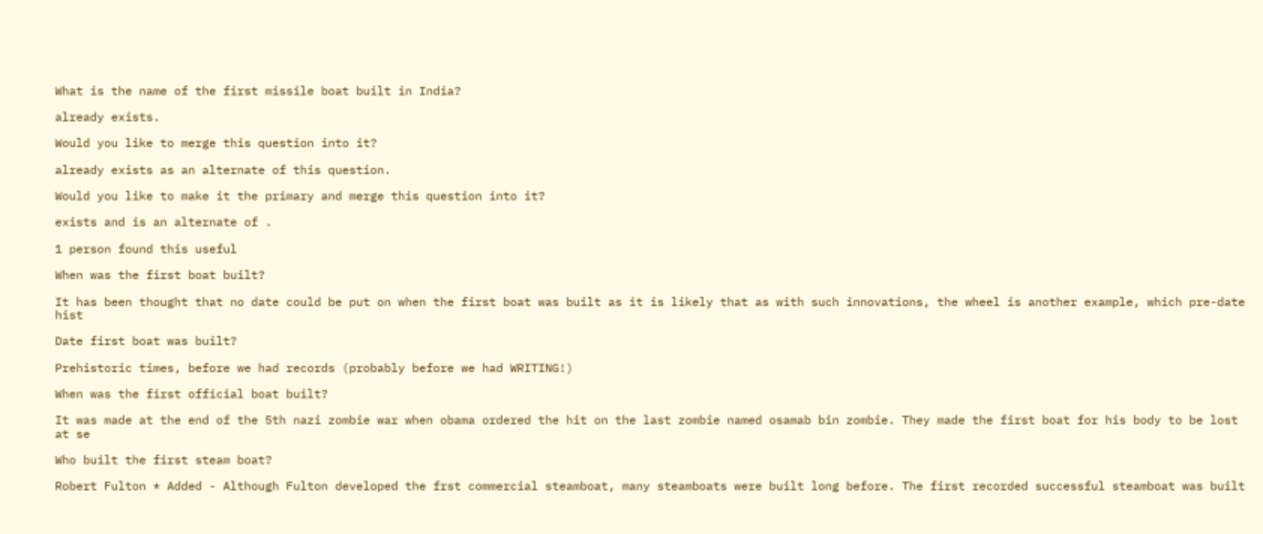What is the name of the first missile boat built in India?

already exists.

Would you like to merge this question into it?

already exists as an alternate of this question.

Would you like to make it the primary and merge this question into it?

exists and is an alternate of .

1 person found this useful

When was the first boat built?

It has been thought that no date could be put on when the first boat was built as it is likely that as with such innovations, the wheel is another example, which pre-date hist

Date first boat was built?

Prehistoric times, before we had records (probably before we had WRITING!)

When was the first official boat built?

It was made at the end of the 5th nazi zombie war when obama ordered the hit on the last zombie named osamab bin zombie. They made the first boat for his body to be lost at se

Who built the first steam boat?

Robert Fulton * Added - Although Fulton developed the frst commercial steamboat, many steamboats were built long before. The first recorded successful steamboat was built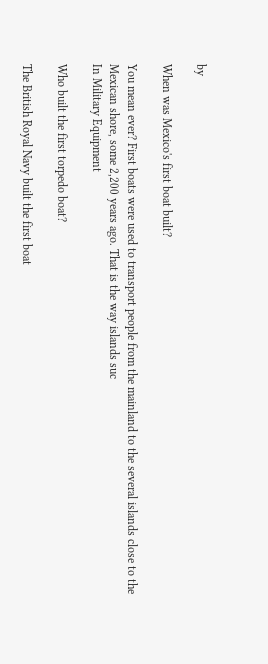by

When was Mexico's first boat built?

You mean ever? First boats were used to transport people from the mainland to the several islands close to the Mexican shore, some 2,200 years ago. That is the way islands suc
In Military Equipment

Who built the first torpedo boat?

The British Royal Navy built the first boat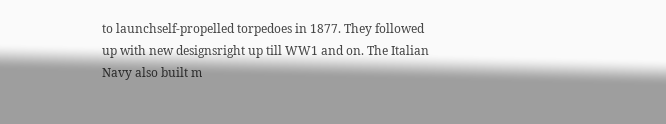to launchself-propelled torpedoes in 1877. They followed up with new designsright up till WW1 and on. The Italian Navy also built m